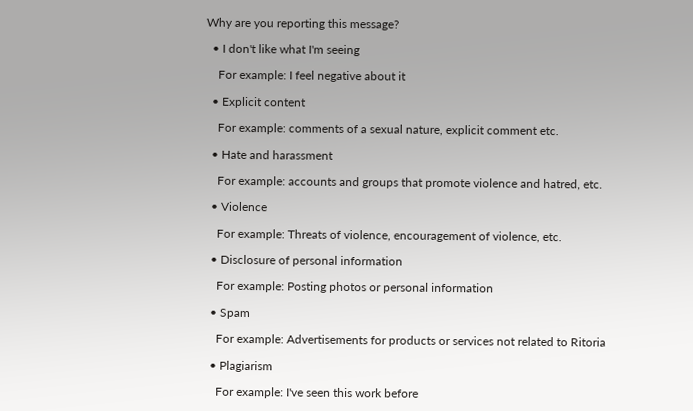Why are you reporting this message?

  • I don't like what I'm seeing

    For example: I feel negative about it

  • Explicit content

    For example: comments of a sexual nature, explicit comment etc.

  • Hate and harassment

    For example: accounts and groups that promote violence and hatred, etc.

  • Violence

    For example: Threats of violence, encouragement of violence, etc.

  • Disclosure of personal information

    For example: Posting photos or personal information

  • Spam

    For example: Advertisements for products or services not related to Ritoria

  • Plagiarism

    For example: I've seen this work before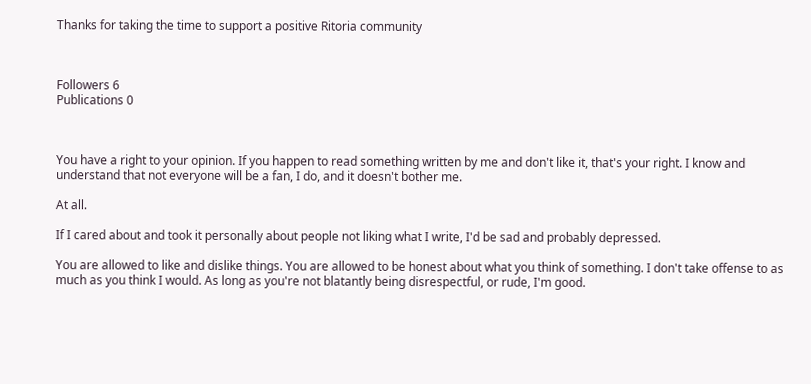Thanks for taking the time to support a positive Ritoria community



Followers 6
Publications 0



You have a right to your opinion. If you happen to read something written by me and don't like it, that's your right. I know and understand that not everyone will be a fan, I do, and it doesn't bother me.

At all.

If I cared about and took it personally about people not liking what I write, I'd be sad and probably depressed.

You are allowed to like and dislike things. You are allowed to be honest about what you think of something. I don't take offense to as much as you think I would. As long as you're not blatantly being disrespectful, or rude, I'm good.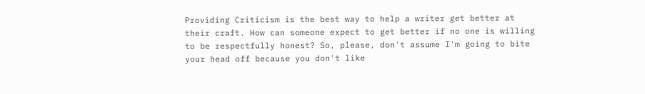Providing Criticism is the best way to help a writer get better at their craft. How can someone expect to get better if no one is willing to be respectfully honest? So, please, don't assume I'm going to bite your head off because you don't like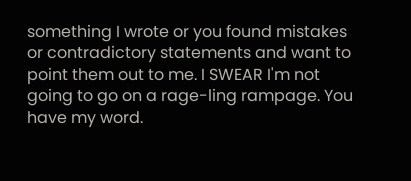something I wrote or you found mistakes or contradictory statements and want to point them out to me. I SWEAR I'm not going to go on a rage-ling rampage. You have my word.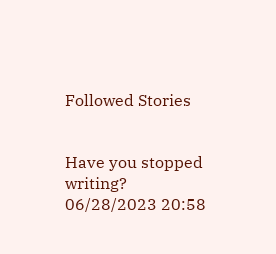Followed Stories


Have you stopped writing?
06/28/2023 20:58